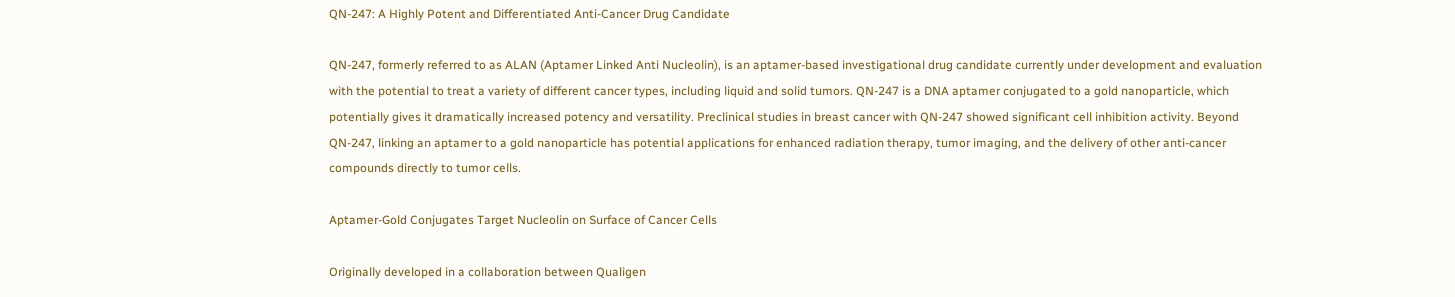QN-247: A Highly Potent and Differentiated Anti-Cancer Drug Candidate

QN-247, formerly referred to as ALAN (Aptamer Linked Anti Nucleolin), is an aptamer-based investigational drug candidate currently under development and evaluation with the potential to treat a variety of different cancer types, including liquid and solid tumors. QN-247 is a DNA aptamer conjugated to a gold nanoparticle, which potentially gives it dramatically increased potency and versatility. Preclinical studies in breast cancer with QN-247 showed significant cell inhibition activity. Beyond QN-247, linking an aptamer to a gold nanoparticle has potential applications for enhanced radiation therapy, tumor imaging, and the delivery of other anti-cancer compounds directly to tumor cells.

Aptamer-Gold Conjugates Target Nucleolin on Surface of Cancer Cells

Originally developed in a collaboration between Qualigen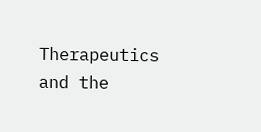Therapeutics and the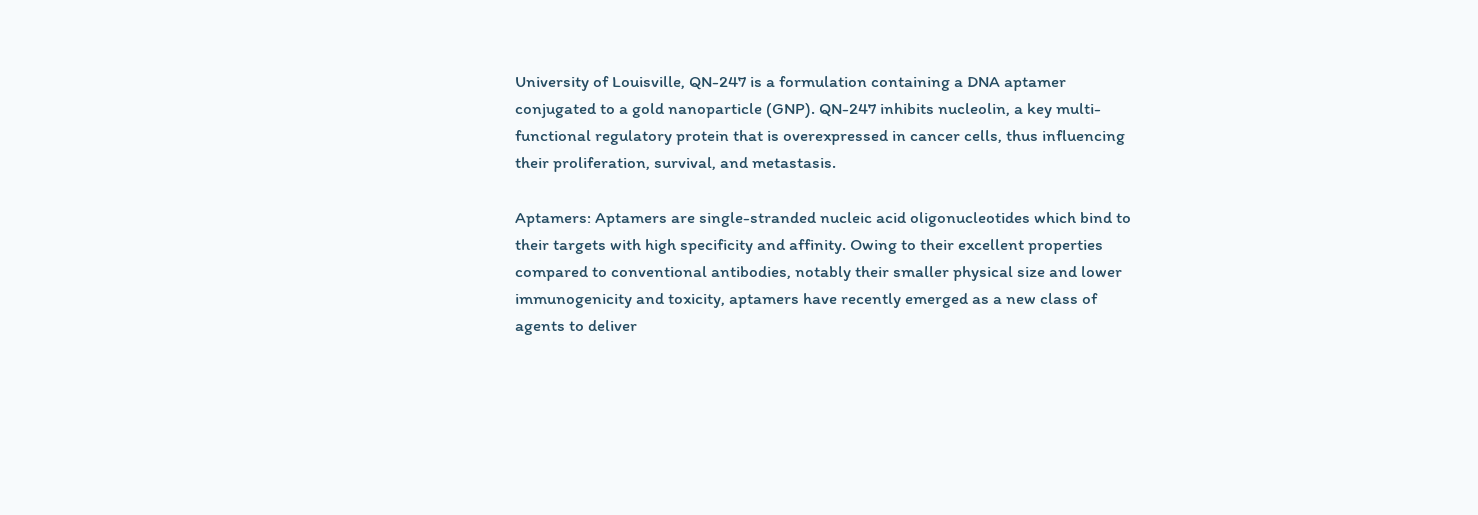University of Louisville, QN-247 is a formulation containing a DNA aptamer conjugated to a gold nanoparticle (GNP). QN-247 inhibits nucleolin, a key multi-functional regulatory protein that is overexpressed in cancer cells, thus influencing their proliferation, survival, and metastasis.

Aptamers: Aptamers are single-stranded nucleic acid oligonucleotides which bind to their targets with high specificity and affinity. Owing to their excellent properties compared to conventional antibodies, notably their smaller physical size and lower immunogenicity and toxicity, aptamers have recently emerged as a new class of agents to deliver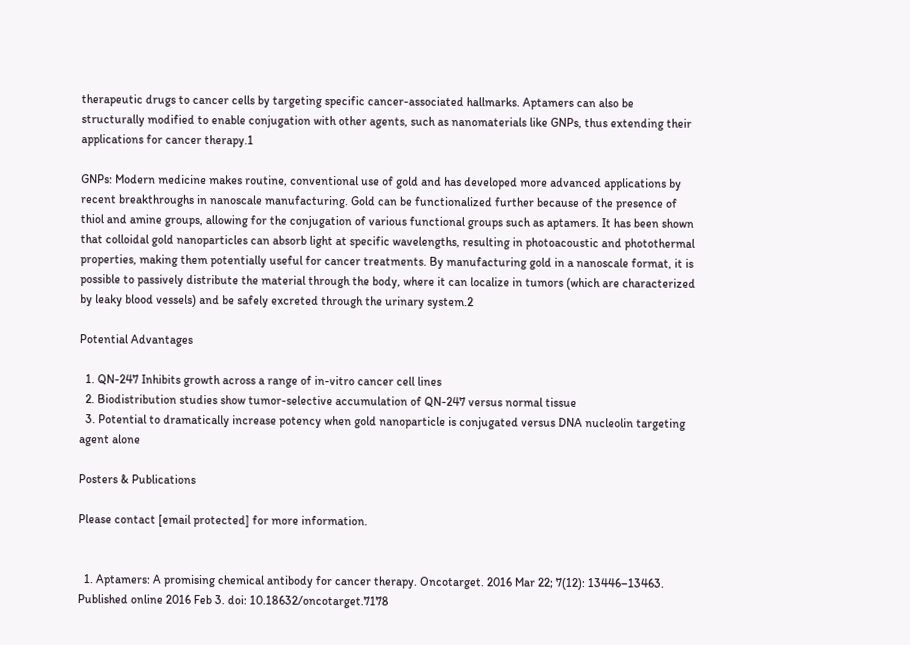therapeutic drugs to cancer cells by targeting specific cancer-associated hallmarks. Aptamers can also be structurally modified to enable conjugation with other agents, such as nanomaterials like GNPs, thus extending their applications for cancer therapy.1

GNPs: Modern medicine makes routine, conventional use of gold and has developed more advanced applications by recent breakthroughs in nanoscale manufacturing. Gold can be functionalized further because of the presence of thiol and amine groups, allowing for the conjugation of various functional groups such as aptamers. It has been shown that colloidal gold nanoparticles can absorb light at specific wavelengths, resulting in photoacoustic and photothermal properties, making them potentially useful for cancer treatments. By manufacturing gold in a nanoscale format, it is possible to passively distribute the material through the body, where it can localize in tumors (which are characterized by leaky blood vessels) and be safely excreted through the urinary system.2

Potential Advantages

  1. QN-247 Inhibits growth across a range of in-vitro cancer cell lines
  2. Biodistribution studies show tumor-selective accumulation of QN-247 versus normal tissue
  3. Potential to dramatically increase potency when gold nanoparticle is conjugated versus DNA nucleolin targeting agent alone

Posters & Publications

Please contact [email protected] for more information.


  1. Aptamers: A promising chemical antibody for cancer therapy. Oncotarget. 2016 Mar 22; 7(12): 13446–13463. Published online 2016 Feb 3. doi: 10.18632/oncotarget.7178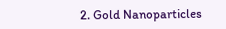2. Gold Nanoparticles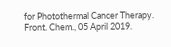for Photothermal Cancer Therapy. Front. Chem., 05 April 2019.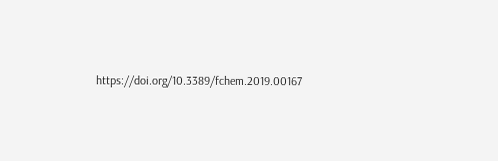https://doi.org/10.3389/fchem.2019.00167